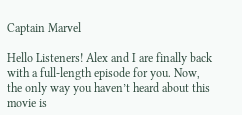Captain Marvel

Hello Listeners! Alex and I are finally back with a full-length episode for you. Now, the only way you haven’t heard about this movie is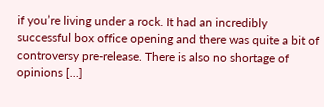if you’re living under a rock. It had an incredibly successful box office opening and there was quite a bit of controversy pre-release. There is also no shortage of opinions […]